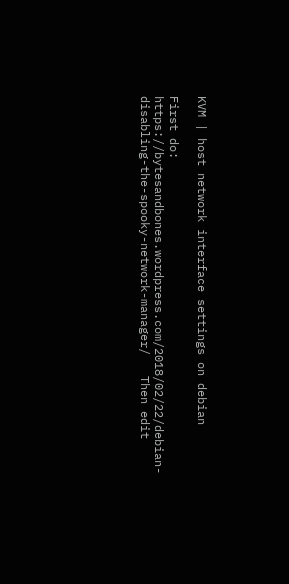KVM | host network interface settings on debian

First do: https://bytesandbones.wordpress.com/2018/02/22/debian-disabling-the-spooky-network-manager/   Then edit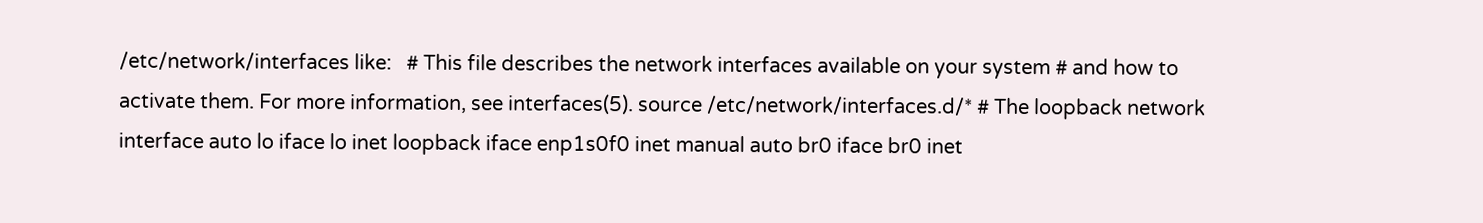/etc/network/interfaces like:   # This file describes the network interfaces available on your system # and how to activate them. For more information, see interfaces(5). source /etc/network/interfaces.d/* # The loopback network interface auto lo iface lo inet loopback iface enp1s0f0 inet manual auto br0 iface br0 inet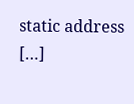static address […]